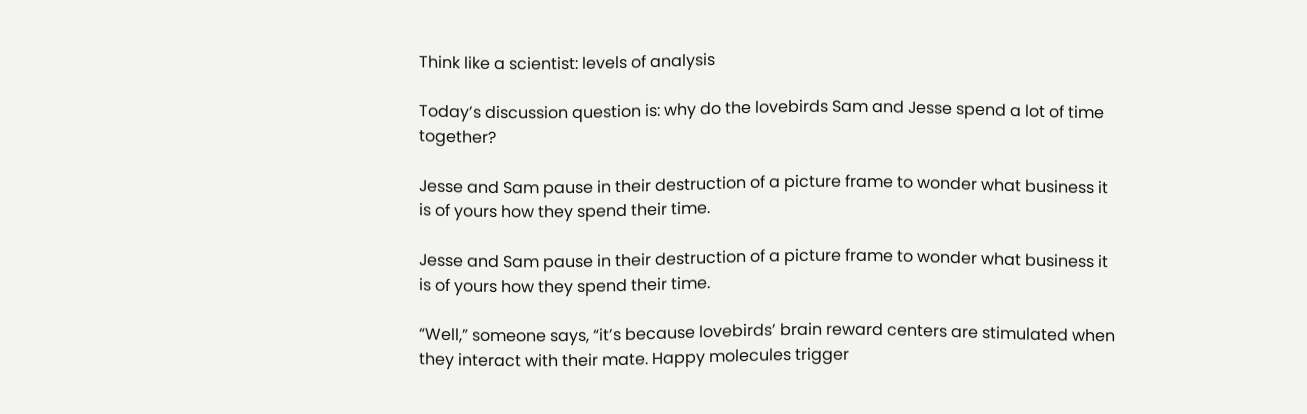Think like a scientist: levels of analysis

Today’s discussion question is: why do the lovebirds Sam and Jesse spend a lot of time together?

Jesse and Sam pause in their destruction of a picture frame to wonder what business it is of yours how they spend their time.

Jesse and Sam pause in their destruction of a picture frame to wonder what business it is of yours how they spend their time.

“Well,” someone says, “it’s because lovebirds’ brain reward centers are stimulated when they interact with their mate. Happy molecules trigger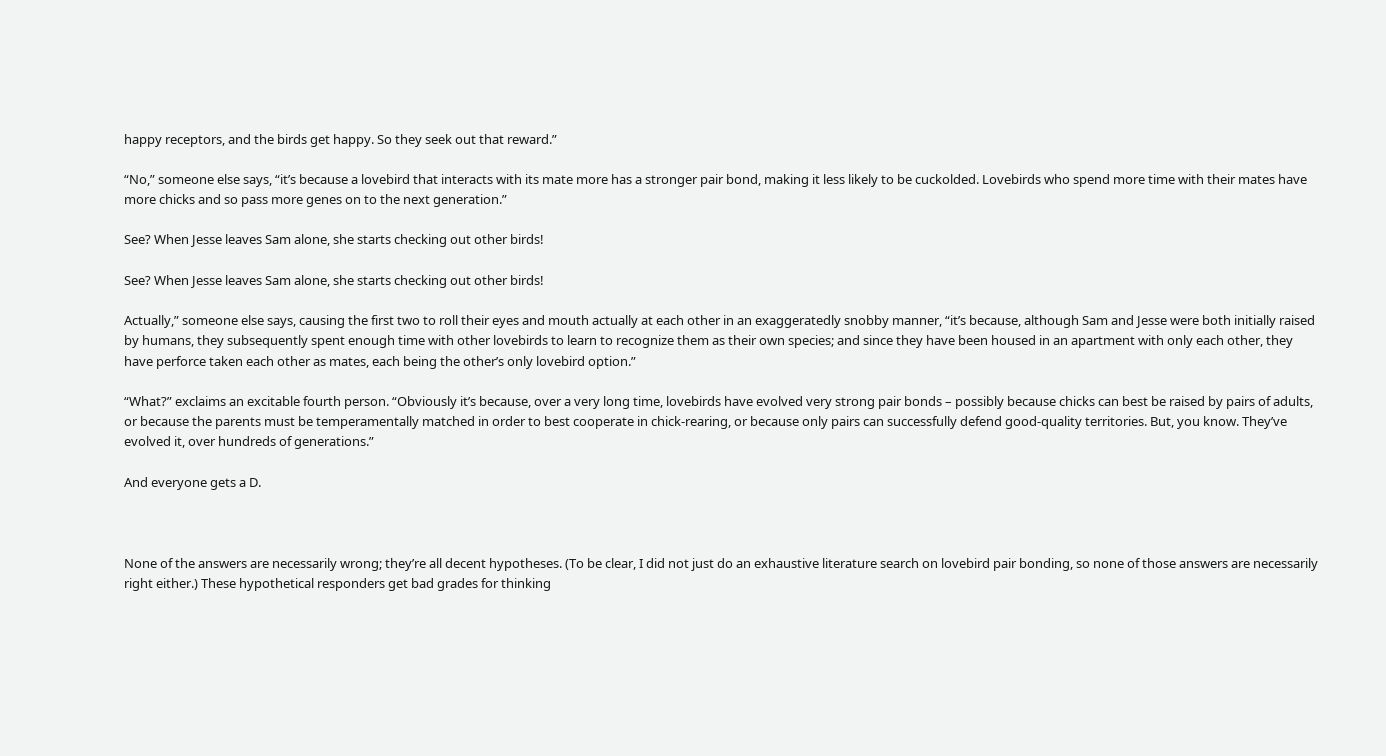happy receptors, and the birds get happy. So they seek out that reward.”

“No,” someone else says, “it’s because a lovebird that interacts with its mate more has a stronger pair bond, making it less likely to be cuckolded. Lovebirds who spend more time with their mates have more chicks and so pass more genes on to the next generation.”

See? When Jesse leaves Sam alone, she starts checking out other birds!

See? When Jesse leaves Sam alone, she starts checking out other birds!

Actually,” someone else says, causing the first two to roll their eyes and mouth actually at each other in an exaggeratedly snobby manner, “it’s because, although Sam and Jesse were both initially raised by humans, they subsequently spent enough time with other lovebirds to learn to recognize them as their own species; and since they have been housed in an apartment with only each other, they have perforce taken each other as mates, each being the other’s only lovebird option.”

“What?” exclaims an excitable fourth person. “Obviously it’s because, over a very long time, lovebirds have evolved very strong pair bonds – possibly because chicks can best be raised by pairs of adults, or because the parents must be temperamentally matched in order to best cooperate in chick-rearing, or because only pairs can successfully defend good-quality territories. But, you know. They’ve evolved it, over hundreds of generations.”

And everyone gets a D.



None of the answers are necessarily wrong; they’re all decent hypotheses. (To be clear, I did not just do an exhaustive literature search on lovebird pair bonding, so none of those answers are necessarily right either.) These hypothetical responders get bad grades for thinking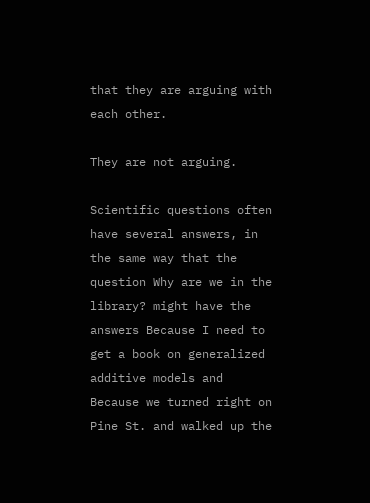that they are arguing with each other.

They are not arguing.

Scientific questions often have several answers, in the same way that the question Why are we in the library? might have the answers Because I need to get a book on generalized additive models and Because we turned right on Pine St. and walked up the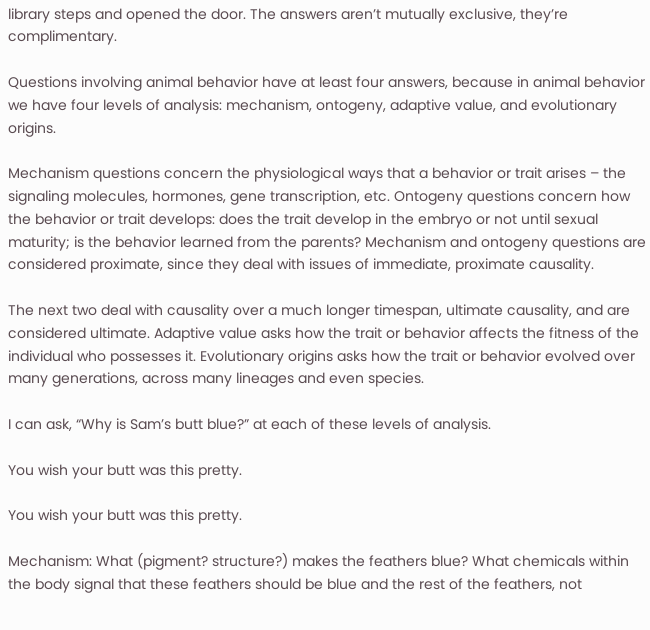library steps and opened the door. The answers aren’t mutually exclusive, they’re complimentary.

Questions involving animal behavior have at least four answers, because in animal behavior we have four levels of analysis: mechanism, ontogeny, adaptive value, and evolutionary origins.

Mechanism questions concern the physiological ways that a behavior or trait arises – the signaling molecules, hormones, gene transcription, etc. Ontogeny questions concern how the behavior or trait develops: does the trait develop in the embryo or not until sexual maturity; is the behavior learned from the parents? Mechanism and ontogeny questions are considered proximate, since they deal with issues of immediate, proximate causality.

The next two deal with causality over a much longer timespan, ultimate causality, and are considered ultimate. Adaptive value asks how the trait or behavior affects the fitness of the individual who possesses it. Evolutionary origins asks how the trait or behavior evolved over many generations, across many lineages and even species.

I can ask, “Why is Sam’s butt blue?” at each of these levels of analysis.

You wish your butt was this pretty.

You wish your butt was this pretty.

Mechanism: What (pigment? structure?) makes the feathers blue? What chemicals within the body signal that these feathers should be blue and the rest of the feathers, not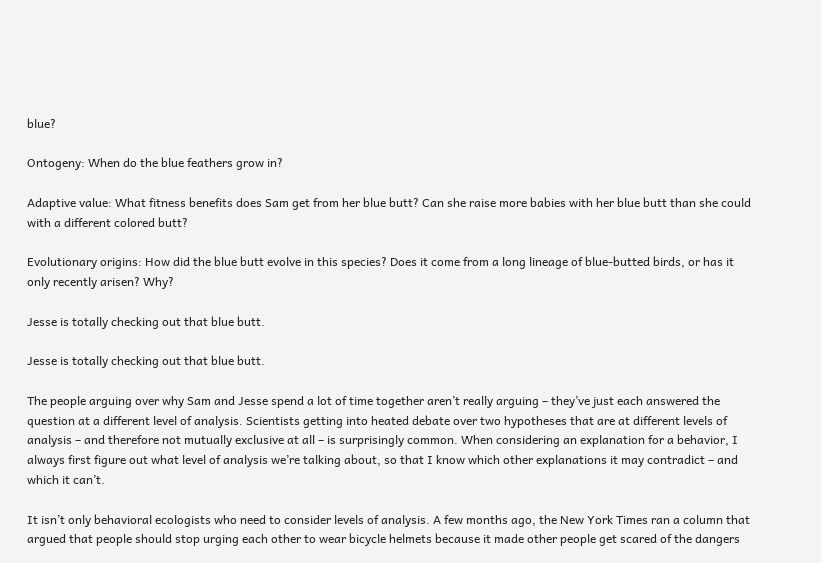blue?

Ontogeny: When do the blue feathers grow in?

Adaptive value: What fitness benefits does Sam get from her blue butt? Can she raise more babies with her blue butt than she could with a different colored butt?

Evolutionary origins: How did the blue butt evolve in this species? Does it come from a long lineage of blue-butted birds, or has it only recently arisen? Why?

Jesse is totally checking out that blue butt.

Jesse is totally checking out that blue butt.

The people arguing over why Sam and Jesse spend a lot of time together aren’t really arguing – they’ve just each answered the question at a different level of analysis. Scientists getting into heated debate over two hypotheses that are at different levels of analysis – and therefore not mutually exclusive at all – is surprisingly common. When considering an explanation for a behavior, I always first figure out what level of analysis we’re talking about, so that I know which other explanations it may contradict – and which it can’t.

It isn’t only behavioral ecologists who need to consider levels of analysis. A few months ago, the New York Times ran a column that argued that people should stop urging each other to wear bicycle helmets because it made other people get scared of the dangers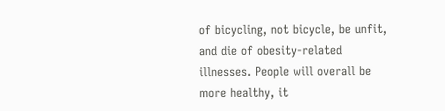of bicycling, not bicycle, be unfit, and die of obesity-related illnesses. People will overall be more healthy, it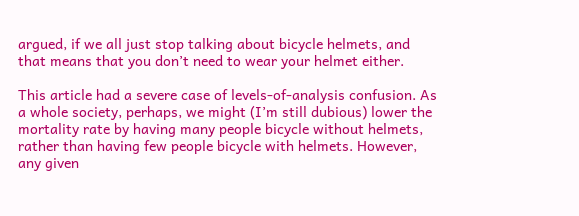argued, if we all just stop talking about bicycle helmets, and that means that you don’t need to wear your helmet either.

This article had a severe case of levels-of-analysis confusion. As a whole society, perhaps, we might (I’m still dubious) lower the mortality rate by having many people bicycle without helmets, rather than having few people bicycle with helmets. However, any given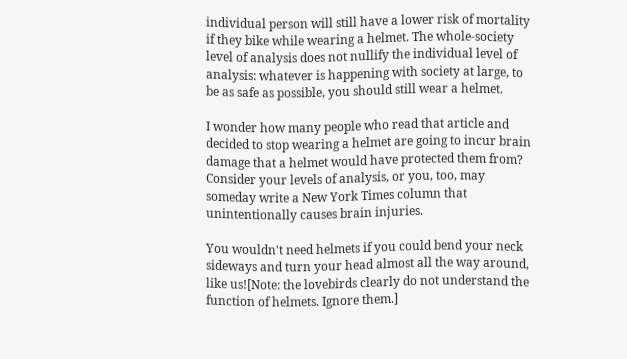individual person will still have a lower risk of mortality if they bike while wearing a helmet. The whole-society level of analysis does not nullify the individual level of analysis: whatever is happening with society at large, to be as safe as possible, you should still wear a helmet.

I wonder how many people who read that article and decided to stop wearing a helmet are going to incur brain damage that a helmet would have protected them from? Consider your levels of analysis, or you, too, may someday write a New York Times column that unintentionally causes brain injuries.

You wouldn't need helmets if you could bend your neck sideways and turn your head almost all the way around, like us![Note: the lovebirds clearly do not understand the function of helmets. Ignore them.]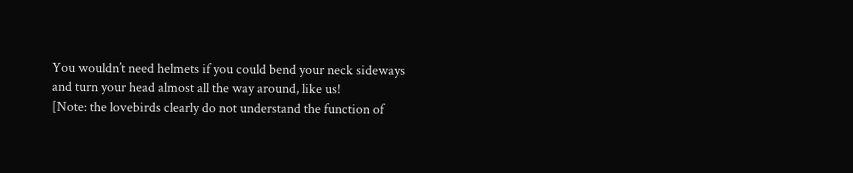You wouldn’t need helmets if you could bend your neck sideways and turn your head almost all the way around, like us!
[Note: the lovebirds clearly do not understand the function of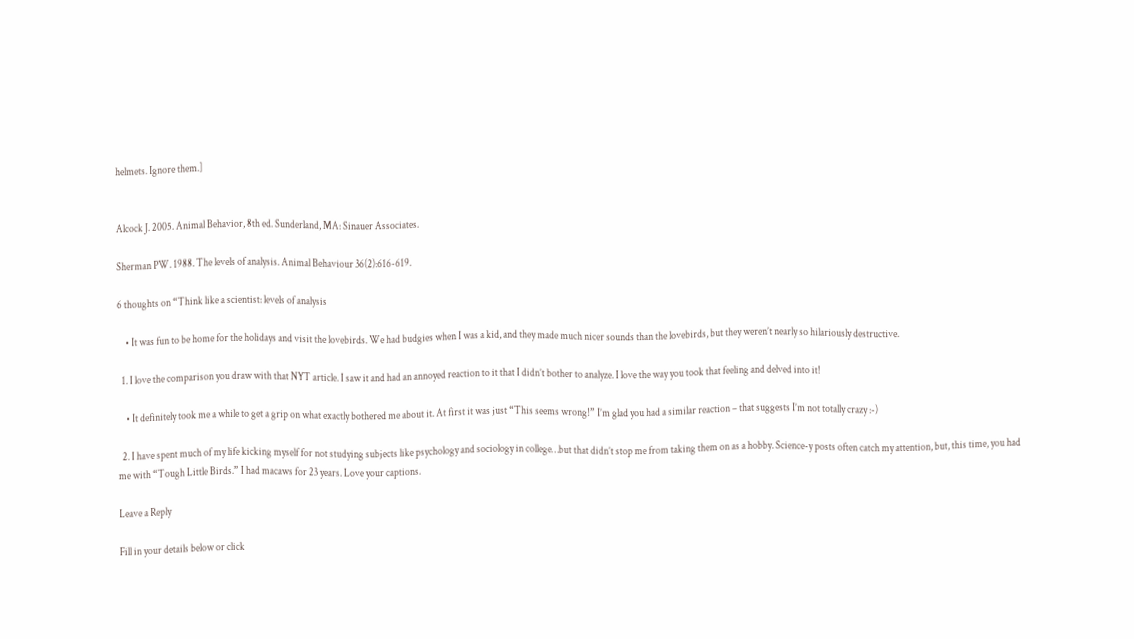helmets. Ignore them.]


Alcock J. 2005. Animal Behavior, 8th ed. Sunderland, MA: Sinauer Associates.

Sherman PW. 1988. The levels of analysis. Animal Behaviour 36(2):616-619.

6 thoughts on “Think like a scientist: levels of analysis

    • It was fun to be home for the holidays and visit the lovebirds. We had budgies when I was a kid, and they made much nicer sounds than the lovebirds, but they weren’t nearly so hilariously destructive.

  1. I love the comparison you draw with that NYT article. I saw it and had an annoyed reaction to it that I didn’t bother to analyze. I love the way you took that feeling and delved into it!

    • It definitely took me a while to get a grip on what exactly bothered me about it. At first it was just “This seems wrong!” I’m glad you had a similar reaction – that suggests I’m not totally crazy :-)

  2. I have spent much of my life kicking myself for not studying subjects like psychology and sociology in college…but that didn’t stop me from taking them on as a hobby. Science-y posts often catch my attention, but, this time, you had me with “Tough Little Birds.” I had macaws for 23 years. Love your captions.

Leave a Reply

Fill in your details below or click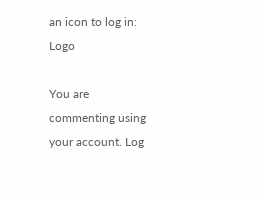an icon to log in: Logo

You are commenting using your account. Log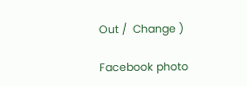Out /  Change )

Facebook photo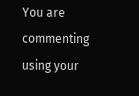You are commenting using your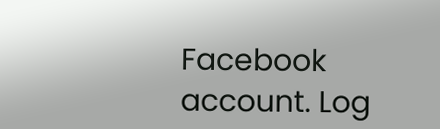Facebook account. Log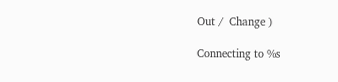Out /  Change )

Connecting to %s